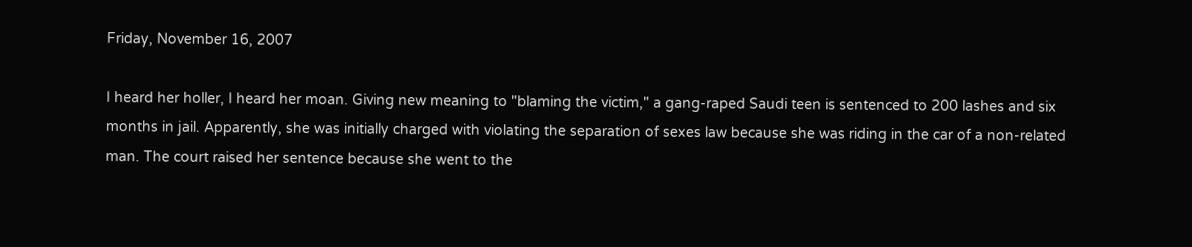Friday, November 16, 2007

I heard her holler, I heard her moan. Giving new meaning to "blaming the victim," a gang-raped Saudi teen is sentenced to 200 lashes and six months in jail. Apparently, she was initially charged with violating the separation of sexes law because she was riding in the car of a non-related man. The court raised her sentence because she went to the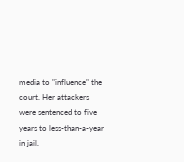media to "influence" the court. Her attackers were sentenced to five years to less-than-a-year in jail.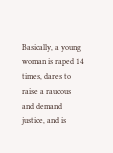Basically, a young woman is raped 14 times, dares to raise a raucous and demand justice, and is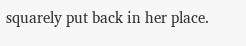squarely put back in her place.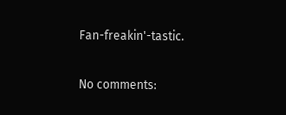Fan-freakin'-tastic.

No comments: